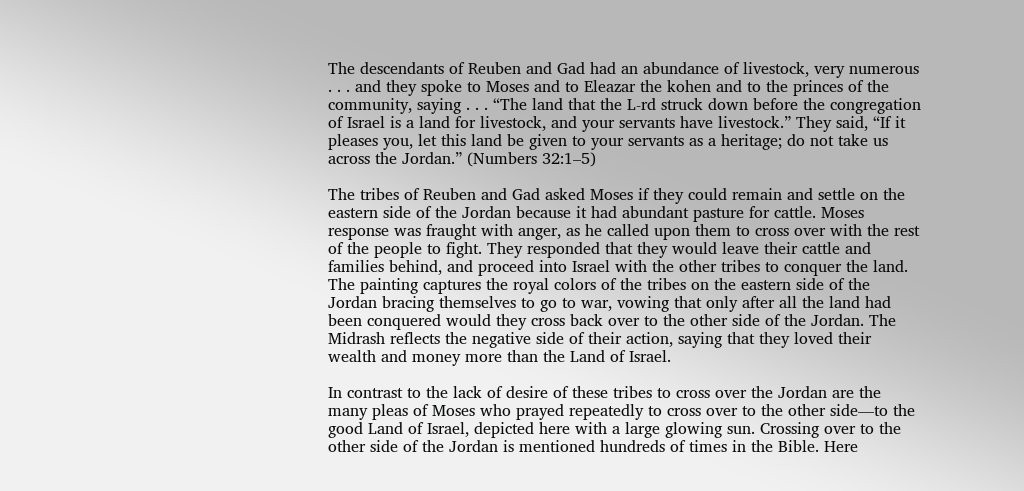The descendants of Reuben and Gad had an abundance of livestock, very numerous . . . and they spoke to Moses and to Eleazar the kohen and to the princes of the community, saying . . . “The land that the L‑rd struck down before the congregation of Israel is a land for livestock, and your servants have livestock.” They said, “If it pleases you, let this land be given to your servants as a heritage; do not take us across the Jordan.” (Numbers 32:1–5)

The tribes of Reuben and Gad asked Moses if they could remain and settle on the eastern side of the Jordan because it had abundant pasture for cattle. Moses response was fraught with anger, as he called upon them to cross over with the rest of the people to fight. They responded that they would leave their cattle and families behind, and proceed into Israel with the other tribes to conquer the land. The painting captures the royal colors of the tribes on the eastern side of the Jordan bracing themselves to go to war, vowing that only after all the land had been conquered would they cross back over to the other side of the Jordan. The Midrash reflects the negative side of their action, saying that they loved their wealth and money more than the Land of Israel.

In contrast to the lack of desire of these tribes to cross over the Jordan are the many pleas of Moses who prayed repeatedly to cross over to the other side—to the good Land of Israel, depicted here with a large glowing sun. Crossing over to the other side of the Jordan is mentioned hundreds of times in the Bible. Here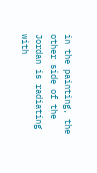in the painting, the other side of the Jordan is radiating with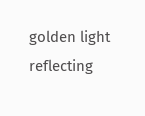golden light reflecting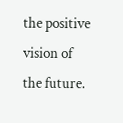the positive vision of the future.